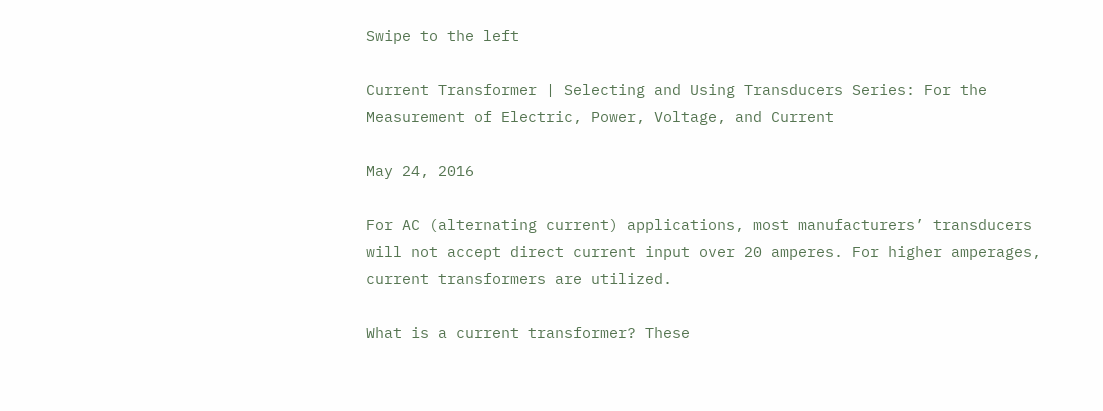Swipe to the left

Current Transformer | Selecting and Using Transducers Series: For the Measurement of Electric, Power, Voltage, and Current

May 24, 2016

For AC (alternating current) applications, most manufacturers’ transducers will not accept direct current input over 20 amperes. For higher amperages, current transformers are utilized.

What is a current transformer? These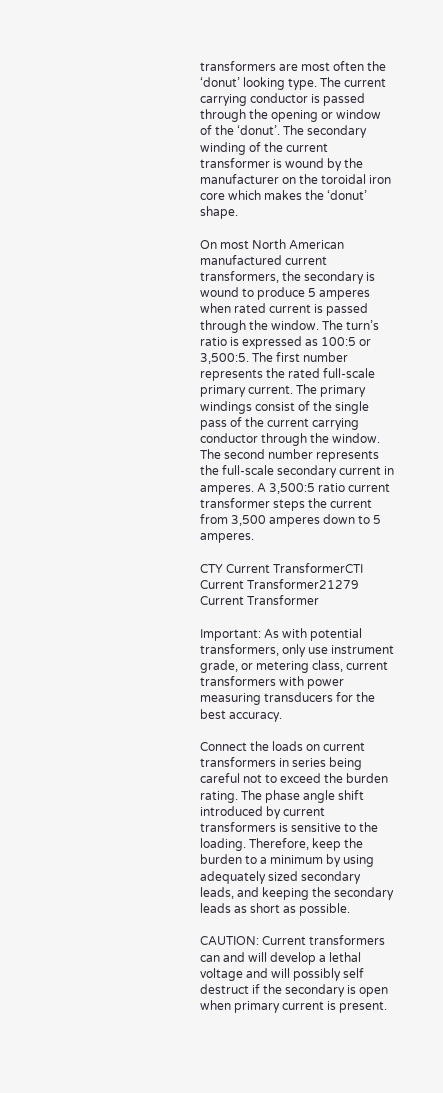transformers are most often the ‘donut’ looking type. The current carrying conductor is passed through the opening or window of the ‘donut’. The secondary winding of the current transformer is wound by the manufacturer on the toroidal iron core which makes the ‘donut’ shape.

On most North American manufactured current transformers, the secondary is wound to produce 5 amperes when rated current is passed through the window. The turn’s ratio is expressed as 100:5 or 3,500:5. The first number represents the rated full-scale primary current. The primary windings consist of the single pass of the current carrying conductor through the window. The second number represents the full-scale secondary current in amperes. A 3,500:5 ratio current transformer steps the current from 3,500 amperes down to 5 amperes.

CTY Current TransformerCTI Current Transformer21279 Current Transformer

Important: As with potential transformers, only use instrument grade, or metering class, current transformers with power measuring transducers for the best accuracy.

Connect the loads on current transformers in series being careful not to exceed the burden rating. The phase angle shift introduced by current transformers is sensitive to the loading. Therefore, keep the burden to a minimum by using adequately sized secondary leads, and keeping the secondary leads as short as possible.

CAUTION: Current transformers can and will develop a lethal voltage and will possibly self destruct if the secondary is open when primary current is present.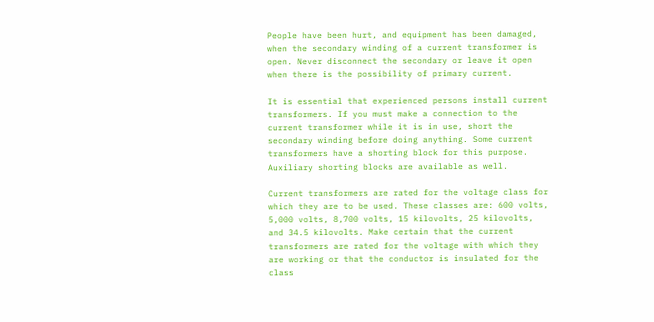People have been hurt, and equipment has been damaged, when the secondary winding of a current transformer is open. Never disconnect the secondary or leave it open when there is the possibility of primary current.

It is essential that experienced persons install current transformers. If you must make a connection to the current transformer while it is in use, short the secondary winding before doing anything. Some current transformers have a shorting block for this purpose. Auxiliary shorting blocks are available as well.

Current transformers are rated for the voltage class for which they are to be used. These classes are: 600 volts, 5,000 volts, 8,700 volts, 15 kilovolts, 25 kilovolts, and 34.5 kilovolts. Make certain that the current transformers are rated for the voltage with which they are working or that the conductor is insulated for the class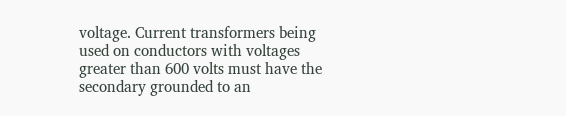voltage. Current transformers being used on conductors with voltages greater than 600 volts must have the secondary grounded to an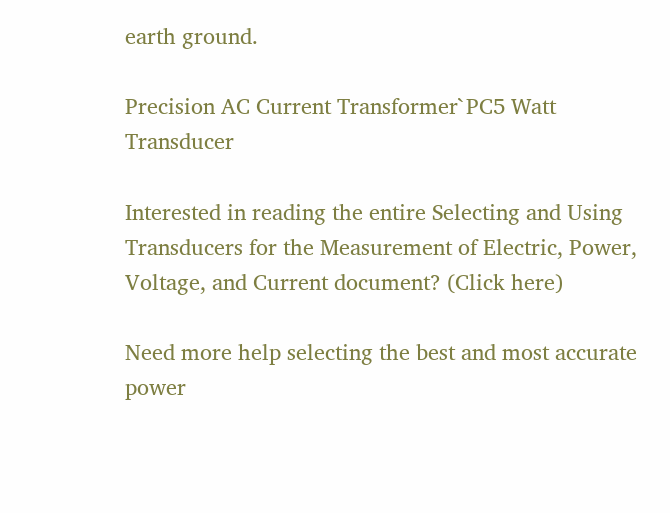earth ground.

Precision AC Current Transformer`PC5 Watt Transducer

Interested in reading the entire Selecting and Using Transducers for the Measurement of Electric, Power, Voltage, and Current document? (Click here)

Need more help selecting the best and most accurate power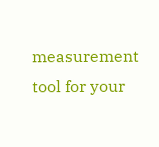measurement tool for your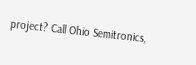project? Call Ohio Semitronics,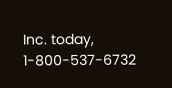Inc. today, 1-800-537-6732